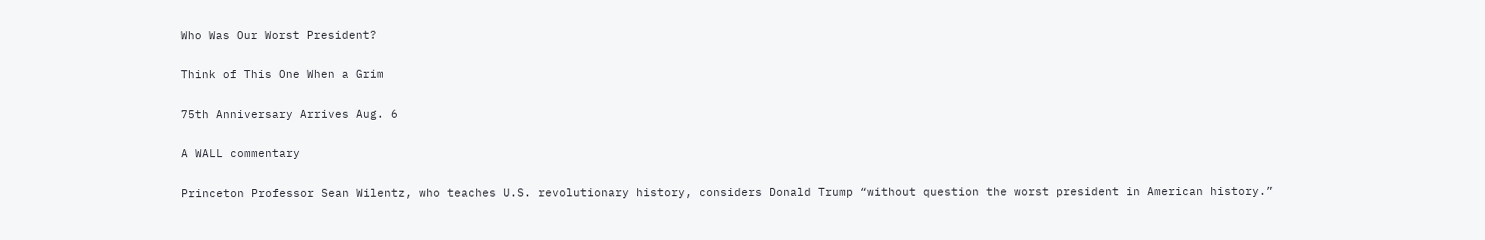Who Was Our Worst President?

Think of This One When a Grim

75th Anniversary Arrives Aug. 6

A WALL commentary

Princeton Professor Sean Wilentz, who teaches U.S. revolutionary history, considers Donald Trump “without question the worst president in American history.”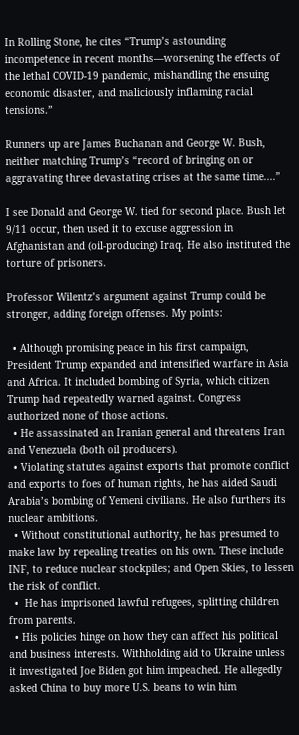In Rolling Stone, he cites “Trump’s astounding incompetence in recent months—worsening the effects of the lethal COVID-19 pandemic, mishandling the ensuing economic disaster, and maliciously inflaming racial tensions.”

Runners up are James Buchanan and George W. Bush, neither matching Trump’s “record of bringing on or aggravating three devastating crises at the same time....”

I see Donald and George W. tied for second place. Bush let 9/11 occur, then used it to excuse aggression in Afghanistan and (oil-producing) Iraq. He also instituted the torture of prisoners.

Professor Wilentz’s argument against Trump could be stronger, adding foreign offenses. My points:

  • Although promising peace in his first campaign, President Trump expanded and intensified warfare in Asia and Africa. It included bombing of Syria, which citizen Trump had repeatedly warned against. Congress authorized none of those actions.
  • He assassinated an Iranian general and threatens Iran and Venezuela (both oil producers).
  • Violating statutes against exports that promote conflict and exports to foes of human rights, he has aided Saudi Arabia’s bombing of Yemeni civilians. He also furthers its nuclear ambitions.
  • Without constitutional authority, he has presumed to make law by repealing treaties on his own. These include INF, to reduce nuclear stockpiles; and Open Skies, to lessen the risk of conflict.
  •  He has imprisoned lawful refugees, splitting children from parents.
  • His policies hinge on how they can affect his political and business interests. Withholding aid to Ukraine unless it investigated Joe Biden got him impeached. He allegedly asked China to buy more U.S. beans to win him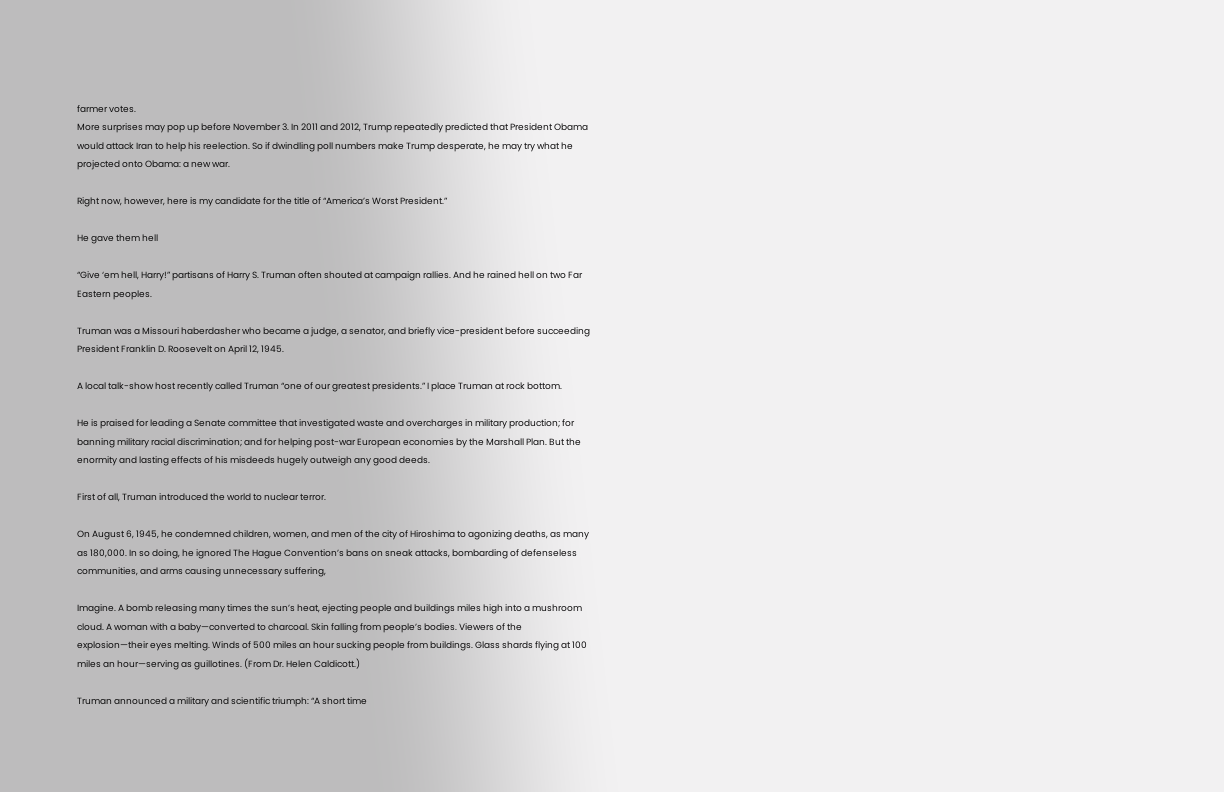farmer votes.
More surprises may pop up before November 3. In 2011 and 2012, Trump repeatedly predicted that President Obama would attack Iran to help his reelection. So if dwindling poll numbers make Trump desperate, he may try what he projected onto Obama: a new war.

Right now, however, here is my candidate for the title of “America’s Worst President.”

He gave them hell

“Give ‘em hell, Harry!” partisans of Harry S. Truman often shouted at campaign rallies. And he rained hell on two Far Eastern peoples.

Truman was a Missouri haberdasher who became a judge, a senator, and briefly vice-president before succeeding President Franklin D. Roosevelt on April 12, 1945.

A local talk-show host recently called Truman “one of our greatest presidents.” I place Truman at rock bottom.

He is praised for leading a Senate committee that investigated waste and overcharges in military production; for banning military racial discrimination; and for helping post-war European economies by the Marshall Plan. But the enormity and lasting effects of his misdeeds hugely outweigh any good deeds.

First of all, Truman introduced the world to nuclear terror.

On August 6, 1945, he condemned children, women, and men of the city of Hiroshima to agonizing deaths, as many as 180,000. In so doing, he ignored The Hague Convention’s bans on sneak attacks, bombarding of defenseless communities, and arms causing unnecessary suffering,

Imagine. A bomb releasing many times the sun’s heat, ejecting people and buildings miles high into a mushroom cloud. A woman with a baby—converted to charcoal. Skin falling from people’s bodies. Viewers of the explosion—their eyes melting. Winds of 500 miles an hour sucking people from buildings. Glass shards flying at 100 miles an hour—serving as guillotines. (From Dr. Helen Caldicott.)

Truman announced a military and scientific triumph: “A short time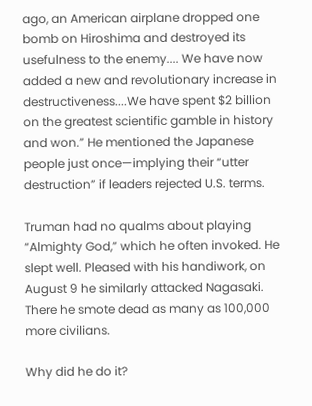ago, an American airplane dropped one bomb on Hiroshima and destroyed its usefulness to the enemy.... We have now added a new and revolutionary increase in destructiveness....We have spent $2 billion on the greatest scientific gamble in history and won.” He mentioned the Japanese people just once—implying their “utter destruction” if leaders rejected U.S. terms.

Truman had no qualms about playing “Almighty God,” which he often invoked. He slept well. Pleased with his handiwork, on August 9 he similarly attacked Nagasaki. There he smote dead as many as 100,000 more civilians.

Why did he do it?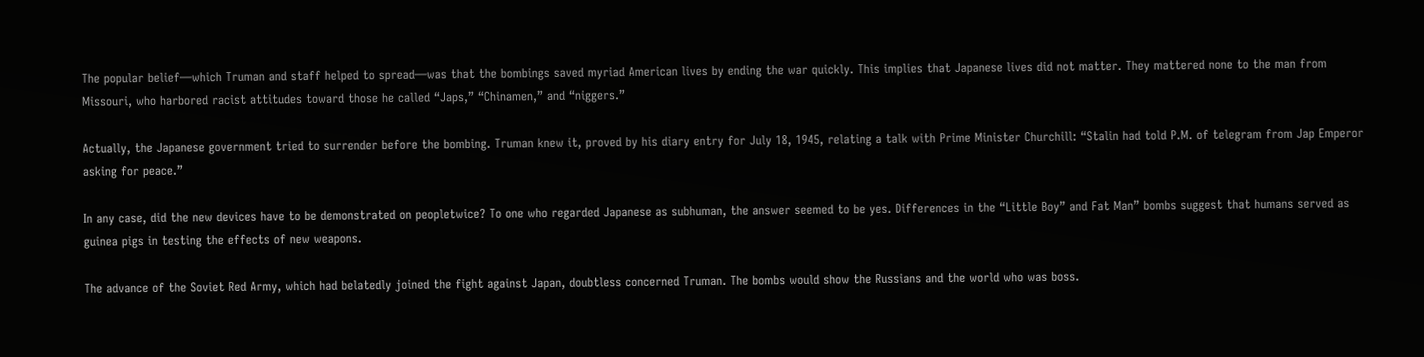The popular belief—which Truman and staff helped to spread—was that the bombings saved myriad American lives by ending the war quickly. This implies that Japanese lives did not matter. They mattered none to the man from Missouri, who harbored racist attitudes toward those he called “Japs,” “Chinamen,” and “niggers.”

Actually, the Japanese government tried to surrender before the bombing. Truman knew it, proved by his diary entry for July 18, 1945, relating a talk with Prime Minister Churchill: “Stalin had told P.M. of telegram from Jap Emperor asking for peace.”

In any case, did the new devices have to be demonstrated on peopletwice? To one who regarded Japanese as subhuman, the answer seemed to be yes. Differences in the “Little Boy” and Fat Man” bombs suggest that humans served as guinea pigs in testing the effects of new weapons.

The advance of the Soviet Red Army, which had belatedly joined the fight against Japan, doubtless concerned Truman. The bombs would show the Russians and the world who was boss.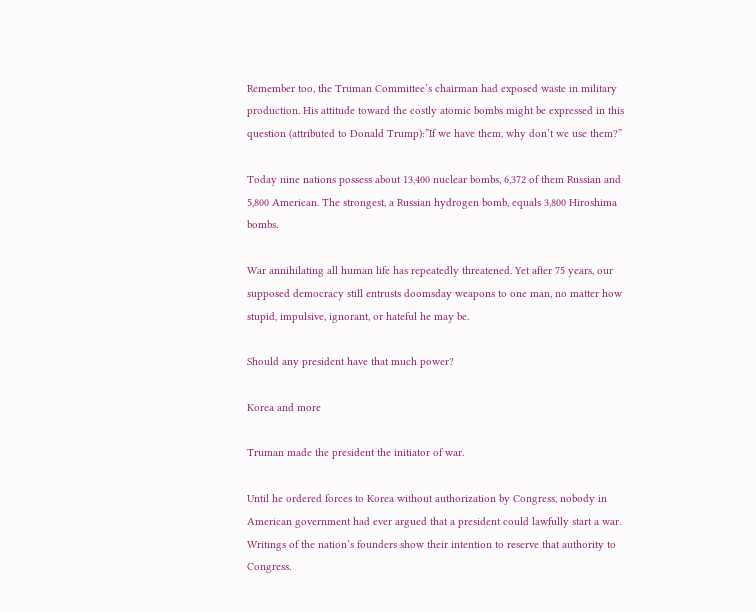Remember too, the Truman Committee’s chairman had exposed waste in military production. His attitude toward the costly atomic bombs might be expressed in this question (attributed to Donald Trump):”If we have them, why don’t we use them?”

Today nine nations possess about 13,400 nuclear bombs, 6,372 of them Russian and 5,800 American. The strongest, a Russian hydrogen bomb, equals 3,800 Hiroshima bombs.

War annihilating all human life has repeatedly threatened. Yet after 75 years, our supposed democracy still entrusts doomsday weapons to one man, no matter how stupid, impulsive, ignorant, or hateful he may be.

Should any president have that much power?

Korea and more

Truman made the president the initiator of war.

Until he ordered forces to Korea without authorization by Congress, nobody in American government had ever argued that a president could lawfully start a war. Writings of the nation’s founders show their intention to reserve that authority to Congress.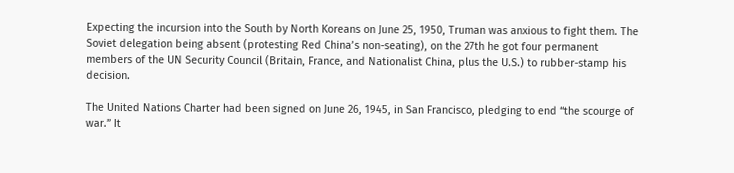Expecting the incursion into the South by North Koreans on June 25, 1950, Truman was anxious to fight them. The Soviet delegation being absent (protesting Red China’s non-seating), on the 27th he got four permanent members of the UN Security Council (Britain, France, and Nationalist China, plus the U.S.) to rubber-stamp his decision.

The United Nations Charter had been signed on June 26, 1945, in San Francisco, pledging to end “the scourge of war.” It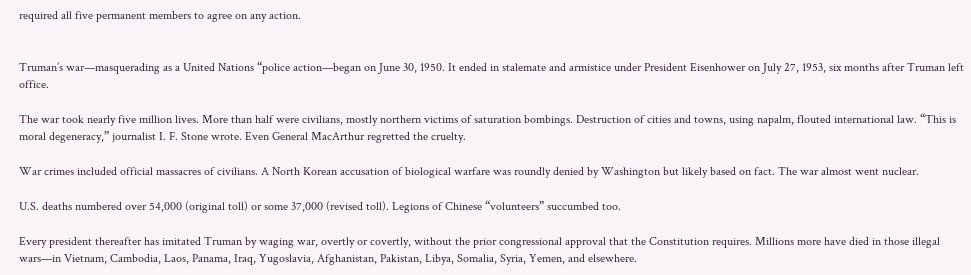required all five permanent members to agree on any action.


Truman’s war—masquerading as a United Nations “police action—began on June 30, 1950. It ended in stalemate and armistice under President Eisenhower on July 27, 1953, six months after Truman left office.

The war took nearly five million lives. More than half were civilians, mostly northern victims of saturation bombings. Destruction of cities and towns, using napalm, flouted international law. “This is moral degeneracy,” journalist I. F. Stone wrote. Even General MacArthur regretted the cruelty.

War crimes included official massacres of civilians. A North Korean accusation of biological warfare was roundly denied by Washington but likely based on fact. The war almost went nuclear.

U.S. deaths numbered over 54,000 (original toll) or some 37,000 (revised toll). Legions of Chinese “volunteers” succumbed too.

Every president thereafter has imitated Truman by waging war, overtly or covertly, without the prior congressional approval that the Constitution requires. Millions more have died in those illegal wars—in Vietnam, Cambodia, Laos, Panama, Iraq, Yugoslavia, Afghanistan, Pakistan, Libya, Somalia, Syria, Yemen, and elsewhere.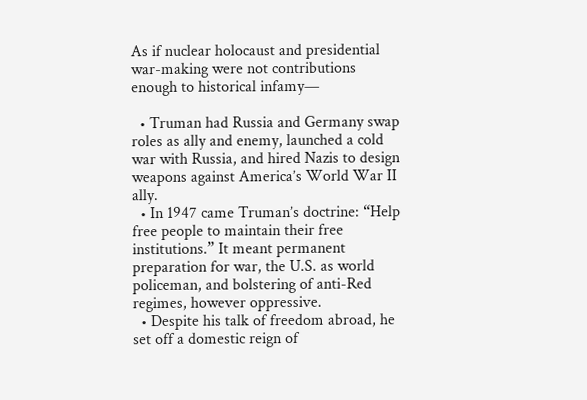As if nuclear holocaust and presidential war-making were not contributions enough to historical infamy—

  • Truman had Russia and Germany swap roles as ally and enemy, launched a cold war with Russia, and hired Nazis to design weapons against America’s World War II ally.
  • In 1947 came Truman’s doctrine: “Help free people to maintain their free institutions.” It meant permanent preparation for war, the U.S. as world policeman, and bolstering of anti-Red regimes, however oppressive.
  • Despite his talk of freedom abroad, he set off a domestic reign of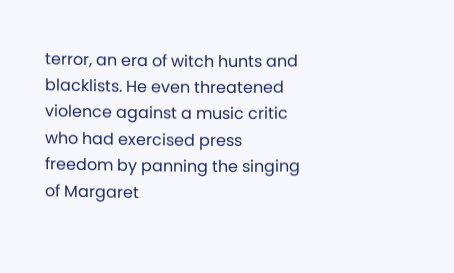terror, an era of witch hunts and blacklists. He even threatened violence against a music critic who had exercised press freedom by panning the singing of Margaret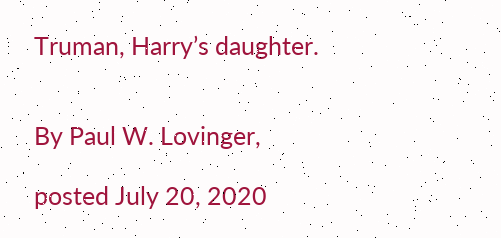Truman, Harry’s daughter.


By Paul W. Lovinger,

posted July 20, 2020